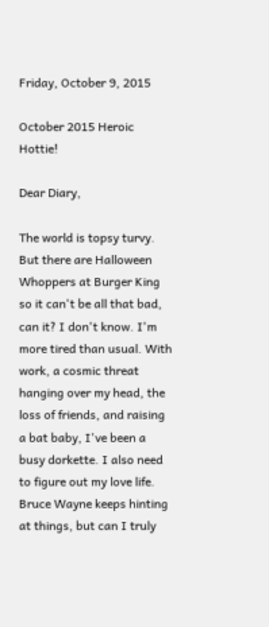Friday, October 9, 2015

October 2015 Heroic Hottie!

Dear Diary,

The world is topsy turvy. But there are Halloween Whoppers at Burger King so it can't be all that bad, can it? I don't know. I'm more tired than usual. With work, a cosmic threat hanging over my head, the loss of friends, and raising a bat baby, I've been a busy dorkette. I also need to figure out my love life. Bruce Wayne keeps hinting at things, but can I truly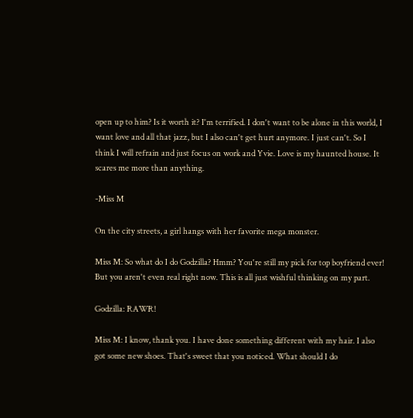open up to him? Is it worth it? I'm terrified. I don't want to be alone in this world, I want love and all that jazz, but I also can't get hurt anymore. I just can't. So I think I will refrain and just focus on work and Yvie. Love is my haunted house. It scares me more than anything.

-Miss M

On the city streets, a girl hangs with her favorite mega monster.

Miss M: So what do I do Godzilla? Hmm? You're still my pick for top boyfriend ever! But you aren't even real right now. This is all just wishful thinking on my part.

Godzilla: RAWR!

Miss M: I know, thank you. I have done something different with my hair. I also got some new shoes. That's sweet that you noticed. What should I do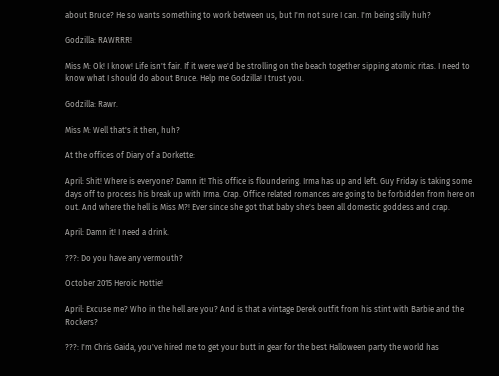about Bruce? He so wants something to work between us, but I'm not sure I can. I'm being silly huh?

Godzilla: RAWRRR!

Miss M: Ok! I know! Life isn't fair. If it were we'd be strolling on the beach together sipping atomic ritas. I need to know what I should do about Bruce. Help me Godzilla! I trust you.

Godzilla: Rawr.

Miss M: Well that's it then, huh?

At the offices of Diary of a Dorkette:

April: Shit! Where is everyone? Damn it! This office is floundering. Irma has up and left. Guy Friday is taking some days off to process his break up with Irma. Crap. Office related romances are going to be forbidden from here on out. And where the hell is Miss M?! Ever since she got that baby she's been all domestic goddess and crap.

April: Damn it! I need a drink.

???: Do you have any vermouth?

October 2015 Heroic Hottie!

April: Excuse me? Who in the hell are you? And is that a vintage Derek outfit from his stint with Barbie and the Rockers?

???: I'm Chris Gaida, you've hired me to get your butt in gear for the best Halloween party the world has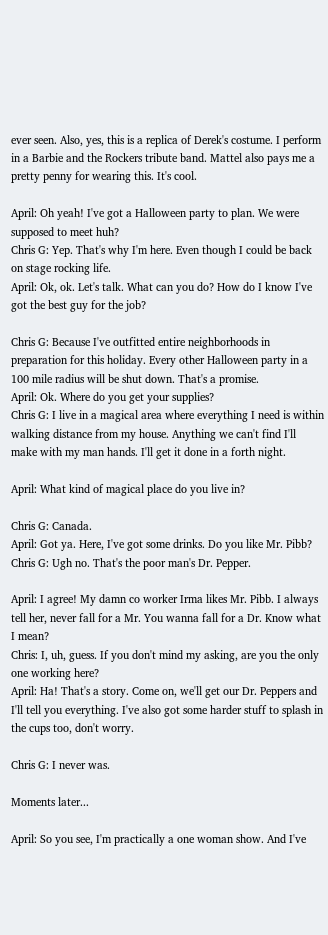ever seen. Also, yes, this is a replica of Derek's costume. I perform in a Barbie and the Rockers tribute band. Mattel also pays me a pretty penny for wearing this. It's cool.

April: Oh yeah! I've got a Halloween party to plan. We were supposed to meet huh?
Chris G: Yep. That's why I'm here. Even though I could be back on stage rocking life.
April: Ok, ok. Let's talk. What can you do? How do I know I've got the best guy for the job?

Chris G: Because I've outfitted entire neighborhoods in preparation for this holiday. Every other Halloween party in a 100 mile radius will be shut down. That's a promise.
April: Ok. Where do you get your supplies?
Chris G: I live in a magical area where everything I need is within walking distance from my house. Anything we can't find I'll make with my man hands. I'll get it done in a forth night.

April: What kind of magical place do you live in?

Chris G: Canada.
April: Got ya. Here, I've got some drinks. Do you like Mr. Pibb?
Chris G: Ugh no. That's the poor man's Dr. Pepper.

April: I agree! My damn co worker Irma likes Mr. Pibb. I always tell her, never fall for a Mr. You wanna fall for a Dr. Know what I mean?
Chris: I, uh, guess. If you don't mind my asking, are you the only one working here?
April: Ha! That's a story. Come on, we'll get our Dr. Peppers and I'll tell you everything. I've also got some harder stuff to splash in the cups too, don't worry.

Chris G: I never was.

Moments later...

April: So you see, I'm practically a one woman show. And I've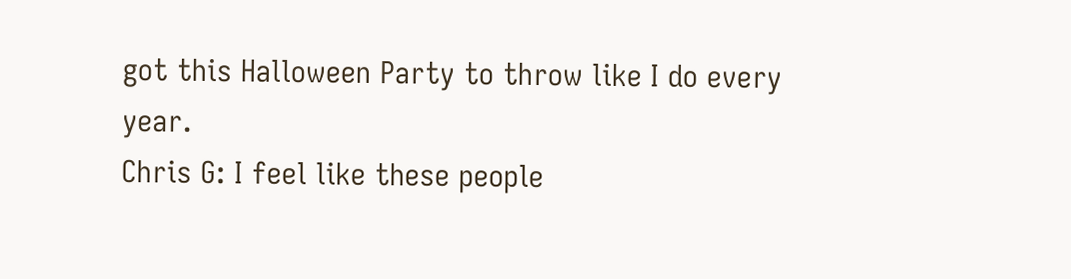got this Halloween Party to throw like I do every year.
Chris G: I feel like these people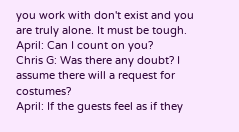you work with don't exist and you are truly alone. It must be tough.
April: Can I count on you?
Chris G: Was there any doubt? I assume there will a request for costumes?
April: If the guests feel as if they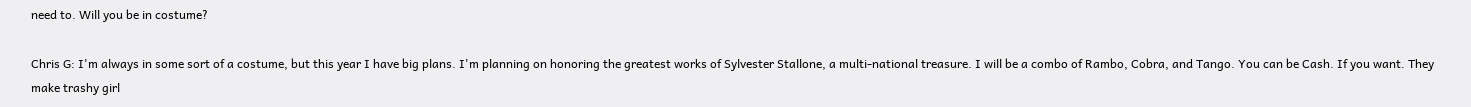need to. Will you be in costume?

Chris G: I'm always in some sort of a costume, but this year I have big plans. I'm planning on honoring the greatest works of Sylvester Stallone, a multi-national treasure. I will be a combo of Rambo, Cobra, and Tango. You can be Cash. If you want. They make trashy girl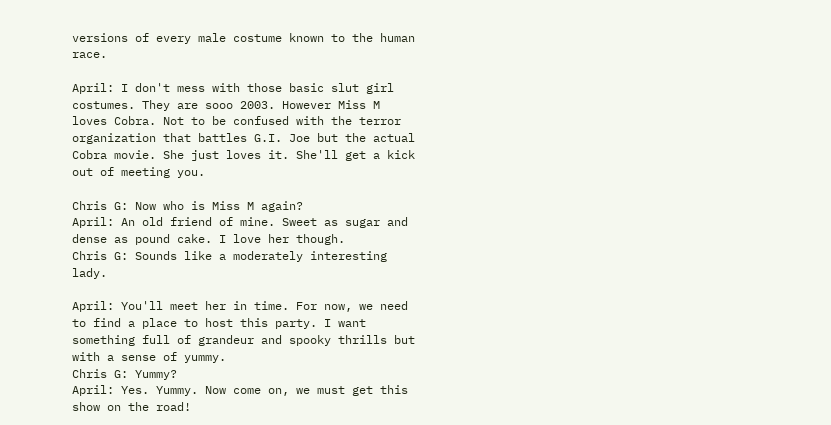versions of every male costume known to the human race.

April: I don't mess with those basic slut girl costumes. They are sooo 2003. However Miss M loves Cobra. Not to be confused with the terror organization that battles G.I. Joe but the actual Cobra movie. She just loves it. She'll get a kick out of meeting you.

Chris G: Now who is Miss M again?
April: An old friend of mine. Sweet as sugar and dense as pound cake. I love her though.
Chris G: Sounds like a moderately interesting lady.

April: You'll meet her in time. For now, we need to find a place to host this party. I want something full of grandeur and spooky thrills but with a sense of yummy.
Chris G: Yummy?
April: Yes. Yummy. Now come on, we must get this show on the road!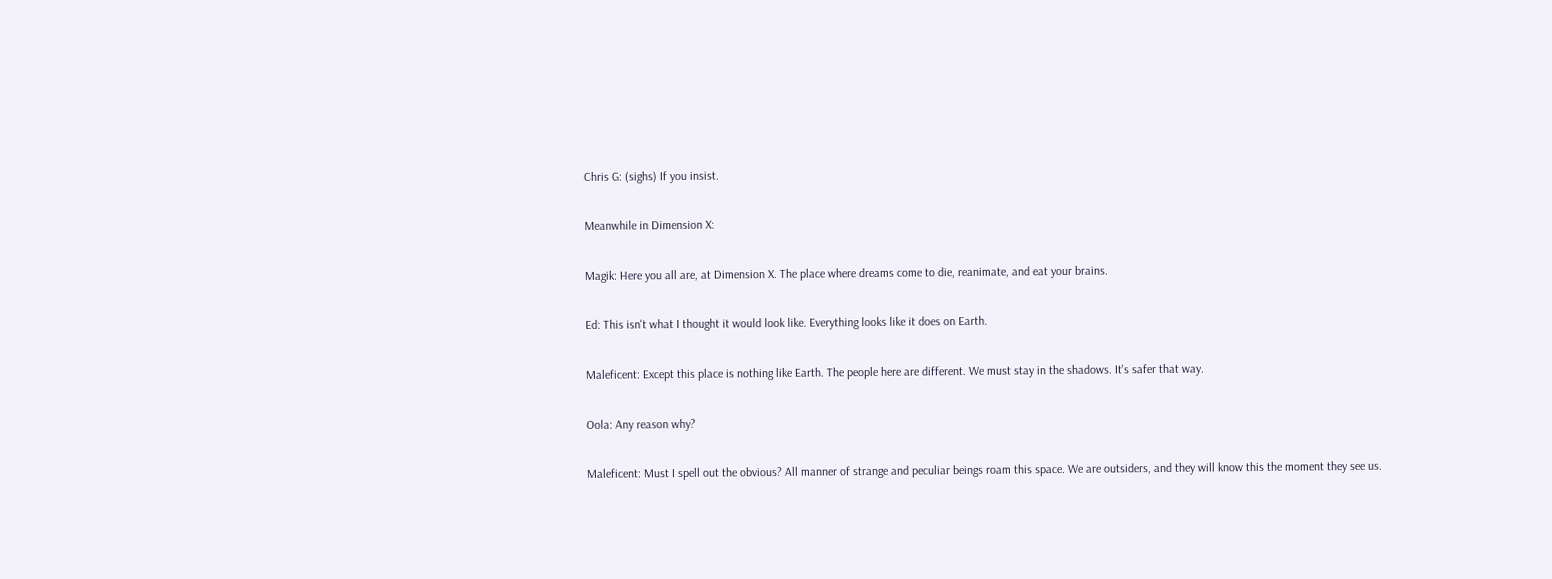Chris G: (sighs) If you insist.

Meanwhile in Dimension X:

Magik: Here you all are, at Dimension X. The place where dreams come to die, reanimate, and eat your brains.

Ed: This isn't what I thought it would look like. Everything looks like it does on Earth.

Maleficent: Except this place is nothing like Earth. The people here are different. We must stay in the shadows. It's safer that way.

Oola: Any reason why?

Maleficent: Must I spell out the obvious? All manner of strange and peculiar beings roam this space. We are outsiders, and they will know this the moment they see us.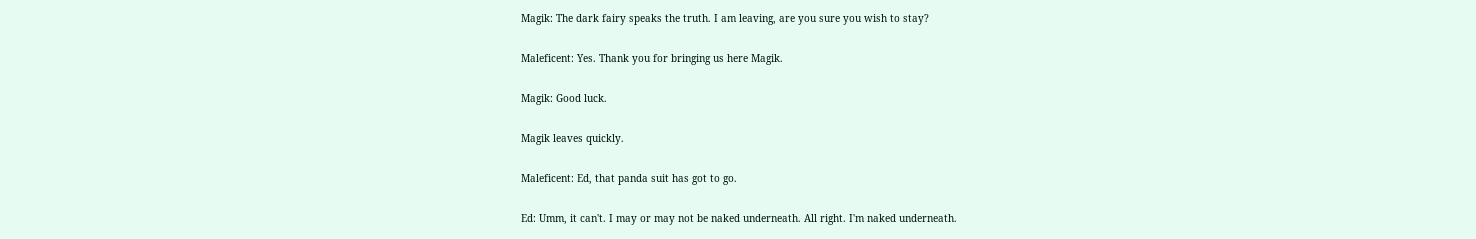Magik: The dark fairy speaks the truth. I am leaving, are you sure you wish to stay?

Maleficent: Yes. Thank you for bringing us here Magik.

Magik: Good luck.

Magik leaves quickly.

Maleficent: Ed, that panda suit has got to go.

Ed: Umm, it can't. I may or may not be naked underneath. All right. I'm naked underneath.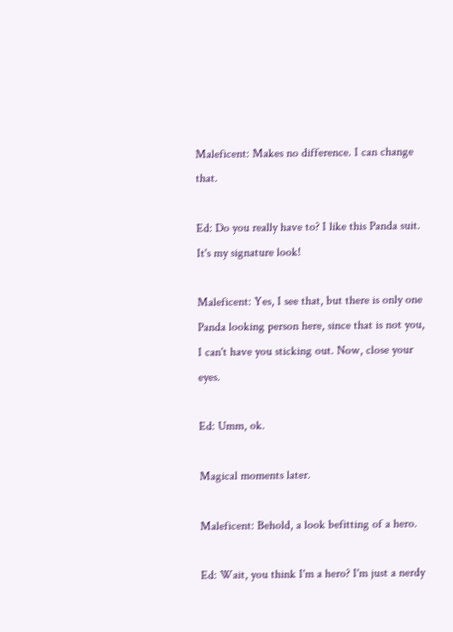Maleficent: Makes no difference. I can change that.

Ed: Do you really have to? I like this Panda suit. It's my signature look!

Maleficent: Yes, I see that, but there is only one Panda looking person here, since that is not you, I can't have you sticking out. Now, close your eyes.

Ed: Umm, ok.

Magical moments later.

Maleficent: Behold, a look befitting of a hero.

Ed: Wait, you think I'm a hero? I'm just a nerdy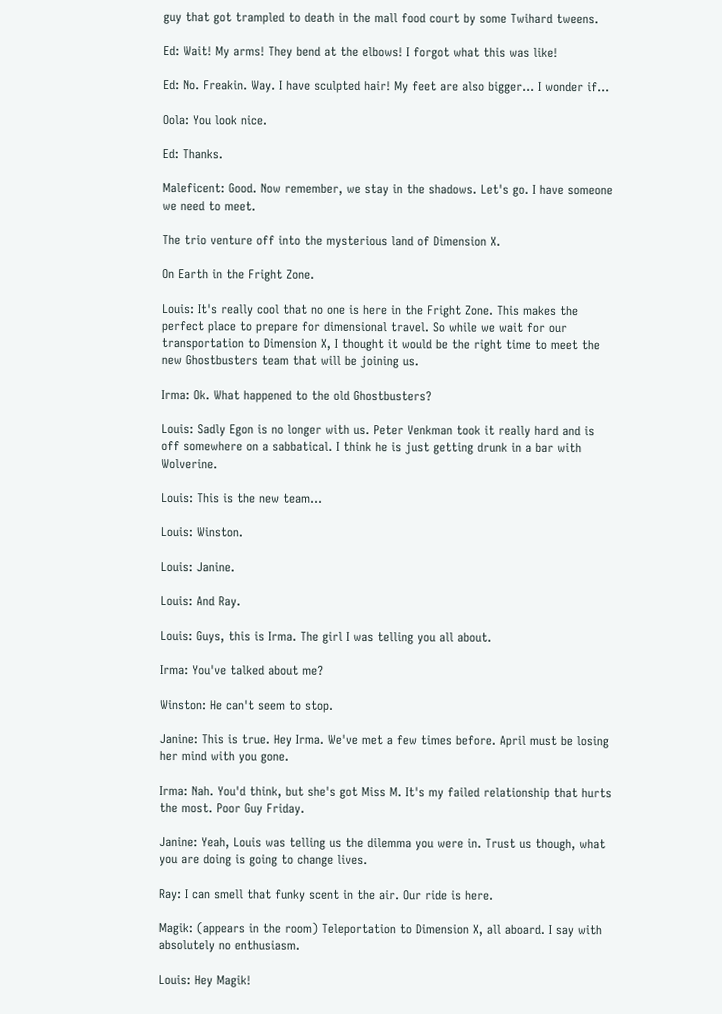guy that got trampled to death in the mall food court by some Twihard tweens.

Ed: Wait! My arms! They bend at the elbows! I forgot what this was like!

Ed: No. Freakin. Way. I have sculpted hair! My feet are also bigger... I wonder if...

Oola: You look nice.

Ed: Thanks.

Maleficent: Good. Now remember, we stay in the shadows. Let's go. I have someone we need to meet.

The trio venture off into the mysterious land of Dimension X.

On Earth in the Fright Zone.

Louis: It's really cool that no one is here in the Fright Zone. This makes the perfect place to prepare for dimensional travel. So while we wait for our transportation to Dimension X, I thought it would be the right time to meet the new Ghostbusters team that will be joining us.

Irma: Ok. What happened to the old Ghostbusters?

Louis: Sadly Egon is no longer with us. Peter Venkman took it really hard and is off somewhere on a sabbatical. I think he is just getting drunk in a bar with Wolverine.

Louis: This is the new team...

Louis: Winston.

Louis: Janine.

Louis: And Ray.

Louis: Guys, this is Irma. The girl I was telling you all about.

Irma: You've talked about me?

Winston: He can't seem to stop.

Janine: This is true. Hey Irma. We've met a few times before. April must be losing her mind with you gone.

Irma: Nah. You'd think, but she's got Miss M. It's my failed relationship that hurts the most. Poor Guy Friday.

Janine: Yeah, Louis was telling us the dilemma you were in. Trust us though, what you are doing is going to change lives.

Ray: I can smell that funky scent in the air. Our ride is here.

Magik: (appears in the room) Teleportation to Dimension X, all aboard. I say with absolutely no enthusiasm.

Louis: Hey Magik!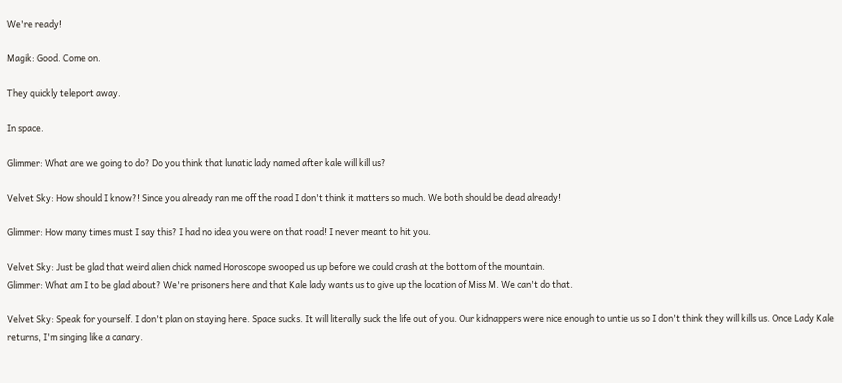We're ready!

Magik: Good. Come on.

They quickly teleport away.

In space.

Glimmer: What are we going to do? Do you think that lunatic lady named after kale will kill us?

Velvet Sky: How should I know?! Since you already ran me off the road I don't think it matters so much. We both should be dead already!

Glimmer: How many times must I say this? I had no idea you were on that road! I never meant to hit you.

Velvet Sky: Just be glad that weird alien chick named Horoscope swooped us up before we could crash at the bottom of the mountain.
Glimmer: What am I to be glad about? We're prisoners here and that Kale lady wants us to give up the location of Miss M. We can't do that.

Velvet Sky: Speak for yourself. I don't plan on staying here. Space sucks. It will literally suck the life out of you. Our kidnappers were nice enough to untie us so I don't think they will kills us. Once Lady Kale returns, I'm singing like a canary.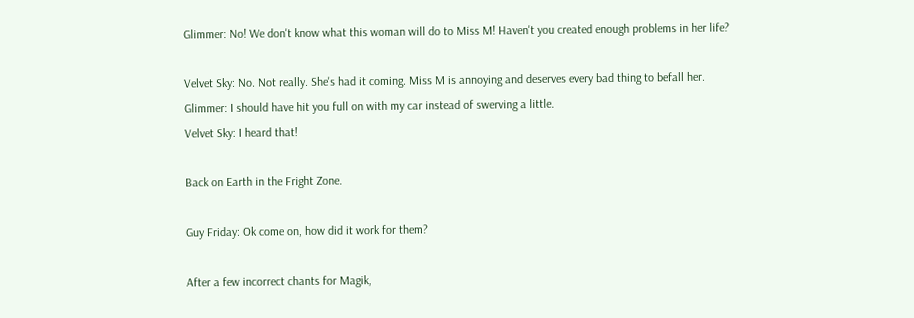Glimmer: No! We don't know what this woman will do to Miss M! Haven't you created enough problems in her life?

Velvet Sky: No. Not really. She's had it coming. Miss M is annoying and deserves every bad thing to befall her.
Glimmer: I should have hit you full on with my car instead of swerving a little.
Velvet Sky: I heard that!

Back on Earth in the Fright Zone.

Guy Friday: Ok come on, how did it work for them?

After a few incorrect chants for Magik,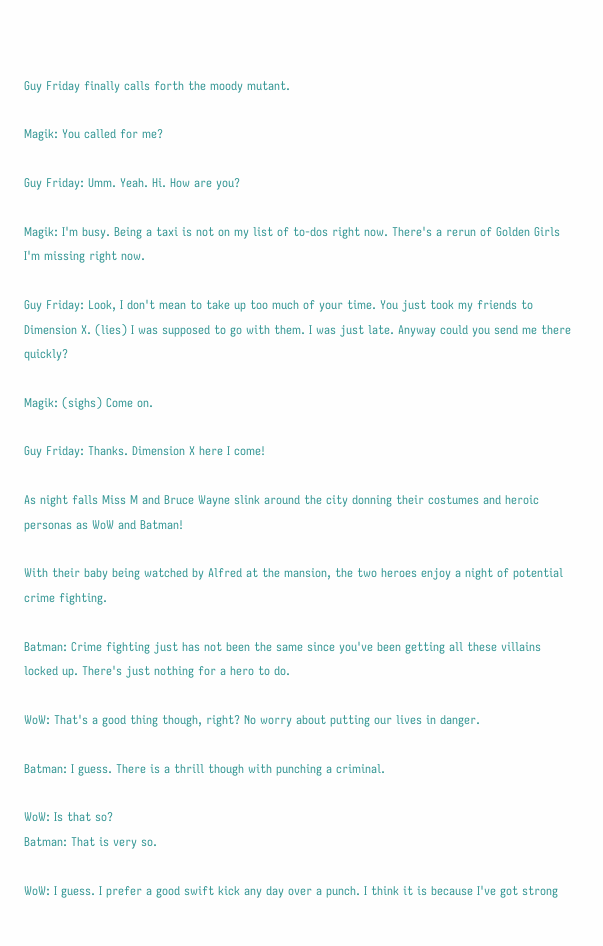Guy Friday finally calls forth the moody mutant.

Magik: You called for me?

Guy Friday: Umm. Yeah. Hi. How are you?

Magik: I'm busy. Being a taxi is not on my list of to-dos right now. There's a rerun of Golden Girls I'm missing right now.

Guy Friday: Look, I don't mean to take up too much of your time. You just took my friends to Dimension X. (lies) I was supposed to go with them. I was just late. Anyway could you send me there quickly?

Magik: (sighs) Come on.

Guy Friday: Thanks. Dimension X here I come!

As night falls Miss M and Bruce Wayne slink around the city donning their costumes and heroic personas as WoW and Batman!

With their baby being watched by Alfred at the mansion, the two heroes enjoy a night of potential crime fighting.

Batman: Crime fighting just has not been the same since you've been getting all these villains locked up. There's just nothing for a hero to do.

WoW: That's a good thing though, right? No worry about putting our lives in danger.

Batman: I guess. There is a thrill though with punching a criminal.

WoW: Is that so?
Batman: That is very so.

WoW: I guess. I prefer a good swift kick any day over a punch. I think it is because I've got strong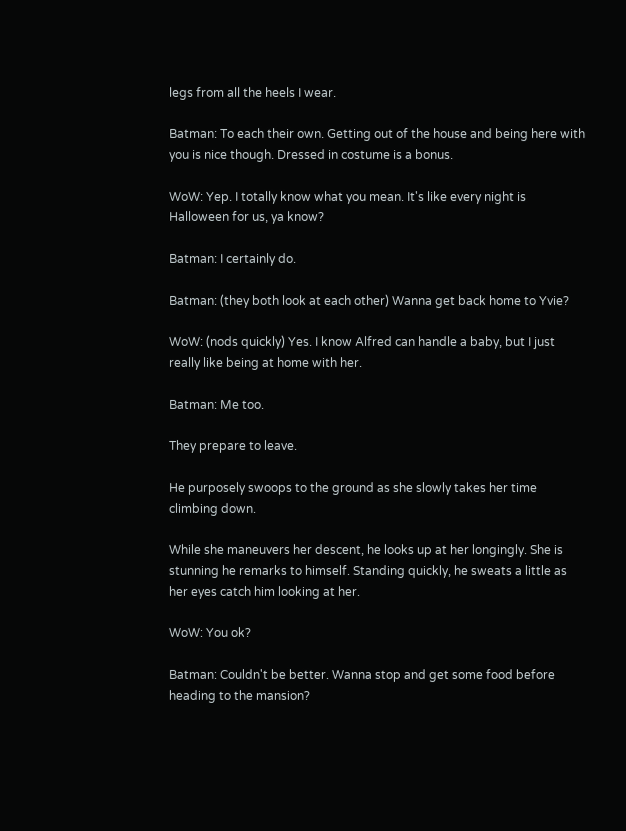legs from all the heels I wear.

Batman: To each their own. Getting out of the house and being here with you is nice though. Dressed in costume is a bonus.

WoW: Yep. I totally know what you mean. It's like every night is Halloween for us, ya know?

Batman: I certainly do.

Batman: (they both look at each other) Wanna get back home to Yvie?

WoW: (nods quickly) Yes. I know Alfred can handle a baby, but I just really like being at home with her.

Batman: Me too.

They prepare to leave.

He purposely swoops to the ground as she slowly takes her time climbing down.

While she maneuvers her descent, he looks up at her longingly. She is stunning he remarks to himself. Standing quickly, he sweats a little as her eyes catch him looking at her.

WoW: You ok?

Batman: Couldn't be better. Wanna stop and get some food before heading to the mansion?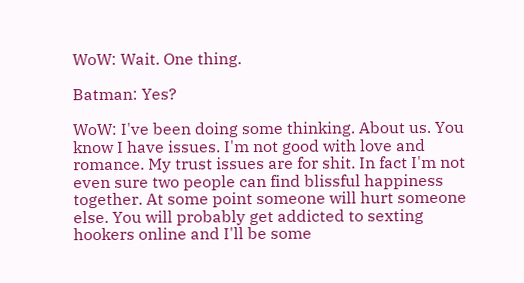WoW: Wait. One thing.

Batman: Yes?

WoW: I've been doing some thinking. About us. You know I have issues. I'm not good with love and romance. My trust issues are for shit. In fact I'm not even sure two people can find blissful happiness together. At some point someone will hurt someone else. You will probably get addicted to sexting hookers online and I'll be some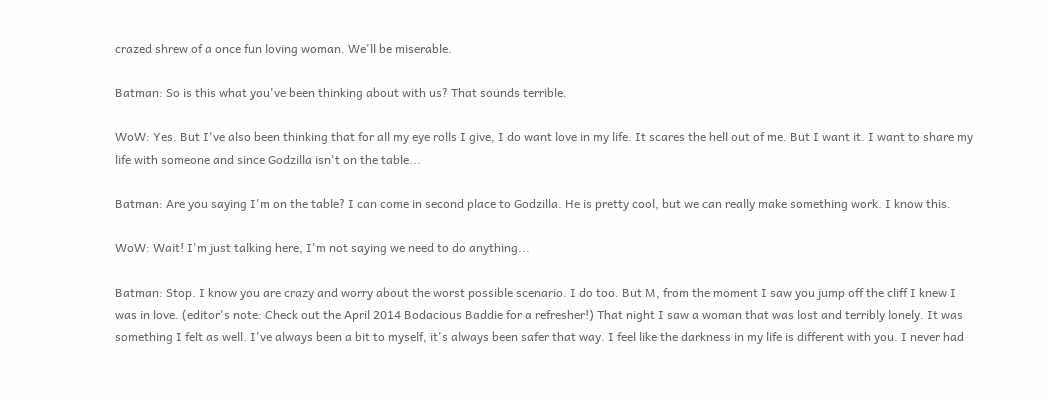crazed shrew of a once fun loving woman. We'll be miserable.

Batman: So is this what you've been thinking about with us? That sounds terrible.

WoW: Yes. But I've also been thinking that for all my eye rolls I give, I do want love in my life. It scares the hell out of me. But I want it. I want to share my life with someone and since Godzilla isn't on the table...

Batman: Are you saying I'm on the table? I can come in second place to Godzilla. He is pretty cool, but we can really make something work. I know this.

WoW: Wait! I'm just talking here, I'm not saying we need to do anything...

Batman: Stop. I know you are crazy and worry about the worst possible scenario. I do too. But M, from the moment I saw you jump off the cliff I knew I was in love. (editor's note: Check out the April 2014 Bodacious Baddie for a refresher!) That night I saw a woman that was lost and terribly lonely. It was something I felt as well. I've always been a bit to myself, it's always been safer that way. I feel like the darkness in my life is different with you. I never had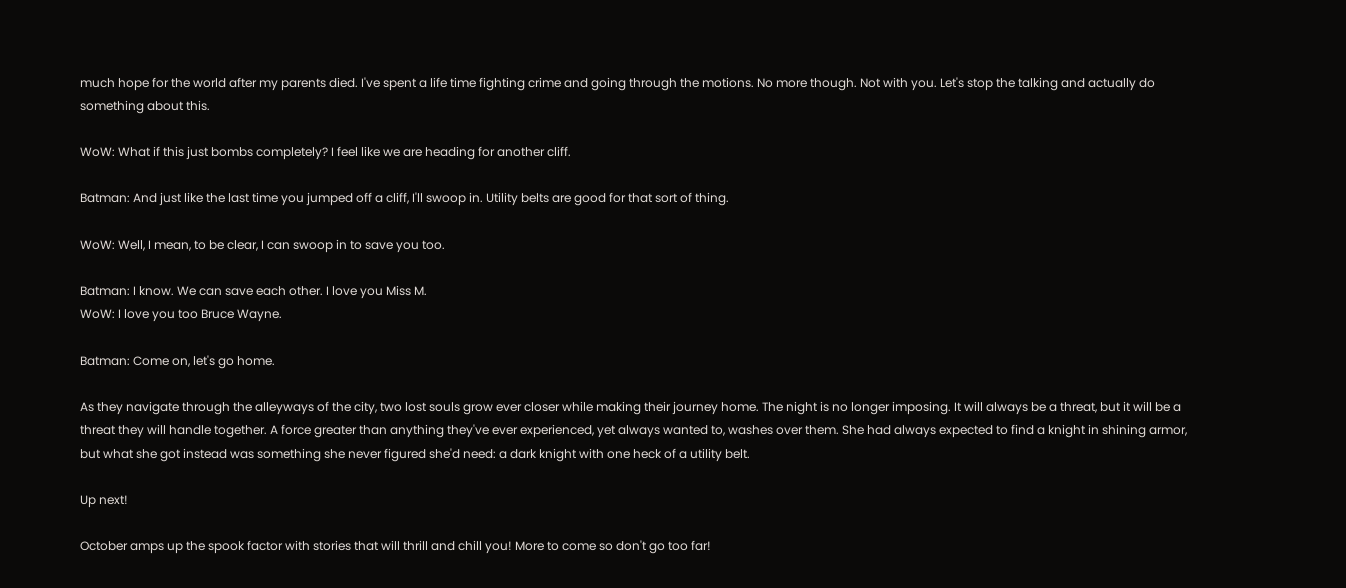much hope for the world after my parents died. I've spent a life time fighting crime and going through the motions. No more though. Not with you. Let's stop the talking and actually do something about this.

WoW: What if this just bombs completely? I feel like we are heading for another cliff.

Batman: And just like the last time you jumped off a cliff, I'll swoop in. Utility belts are good for that sort of thing.

WoW: Well, I mean, to be clear, I can swoop in to save you too.

Batman: I know. We can save each other. I love you Miss M.
WoW: I love you too Bruce Wayne.

Batman: Come on, let's go home.

As they navigate through the alleyways of the city, two lost souls grow ever closer while making their journey home. The night is no longer imposing. It will always be a threat, but it will be a threat they will handle together. A force greater than anything they've ever experienced, yet always wanted to, washes over them. She had always expected to find a knight in shining armor, but what she got instead was something she never figured she'd need: a dark knight with one heck of a utility belt.

Up next!

October amps up the spook factor with stories that will thrill and chill you! More to come so don't go too far!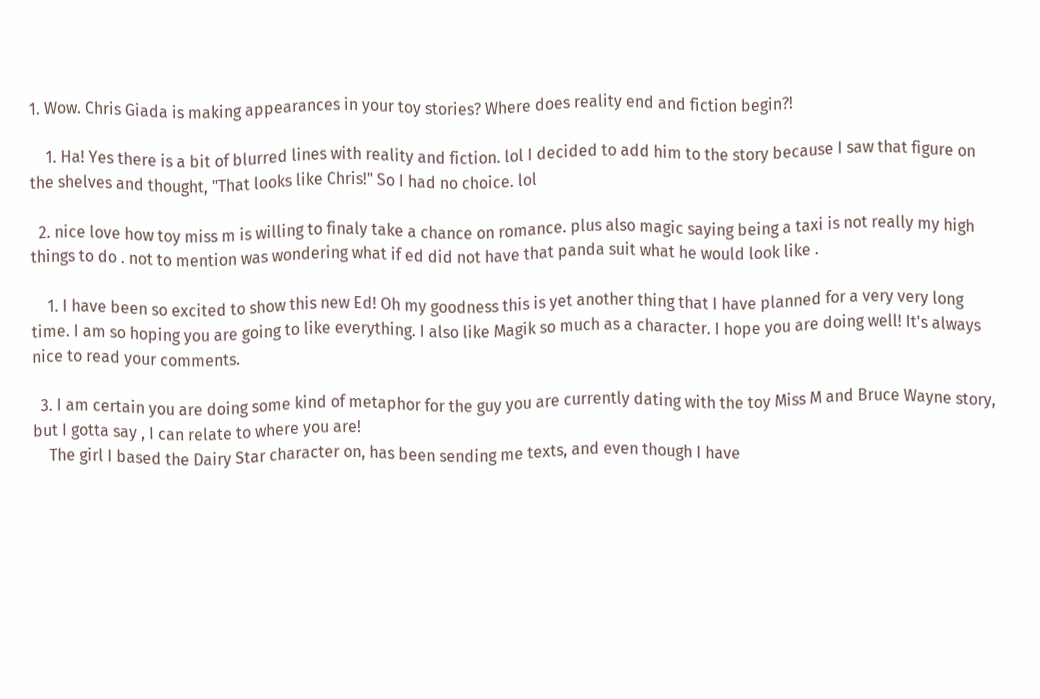1. Wow. Chris Giada is making appearances in your toy stories? Where does reality end and fiction begin?!

    1. Ha! Yes there is a bit of blurred lines with reality and fiction. lol I decided to add him to the story because I saw that figure on the shelves and thought, "That looks like Chris!" So I had no choice. lol

  2. nice love how toy miss m is willing to finaly take a chance on romance. plus also magic saying being a taxi is not really my high things to do . not to mention was wondering what if ed did not have that panda suit what he would look like .

    1. I have been so excited to show this new Ed! Oh my goodness this is yet another thing that I have planned for a very very long time. I am so hoping you are going to like everything. I also like Magik so much as a character. I hope you are doing well! It's always nice to read your comments.

  3. I am certain you are doing some kind of metaphor for the guy you are currently dating with the toy Miss M and Bruce Wayne story, but I gotta say , I can relate to where you are!
    The girl I based the Dairy Star character on, has been sending me texts, and even though I have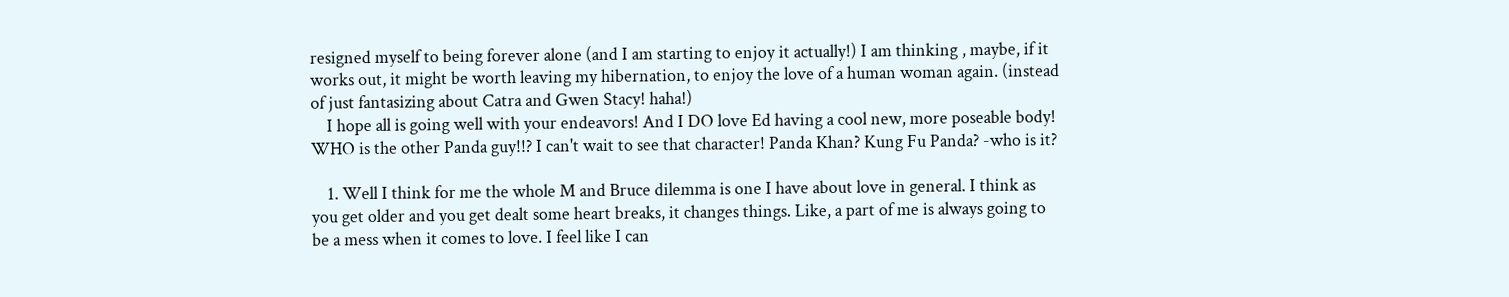resigned myself to being forever alone (and I am starting to enjoy it actually!) I am thinking , maybe, if it works out, it might be worth leaving my hibernation, to enjoy the love of a human woman again. (instead of just fantasizing about Catra and Gwen Stacy! haha!)
    I hope all is going well with your endeavors! And I DO love Ed having a cool new, more poseable body! WHO is the other Panda guy!!? I can't wait to see that character! Panda Khan? Kung Fu Panda? -who is it?

    1. Well I think for me the whole M and Bruce dilemma is one I have about love in general. I think as you get older and you get dealt some heart breaks, it changes things. Like, a part of me is always going to be a mess when it comes to love. I feel like I can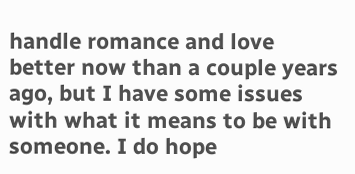handle romance and love better now than a couple years ago, but I have some issues with what it means to be with someone. I do hope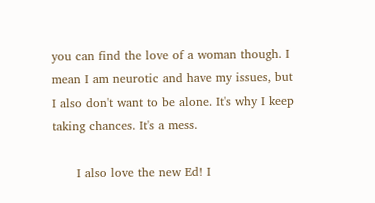you can find the love of a woman though. I mean I am neurotic and have my issues, but I also don't want to be alone. It's why I keep taking chances. It's a mess.

      I also love the new Ed! I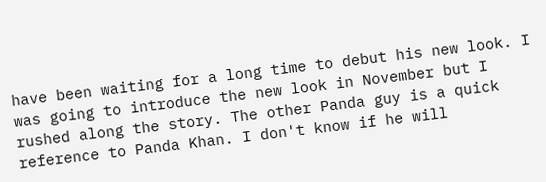have been waiting for a long time to debut his new look. I was going to introduce the new look in November but I rushed along the story. The other Panda guy is a quick reference to Panda Khan. I don't know if he will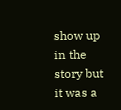show up in the story but it was a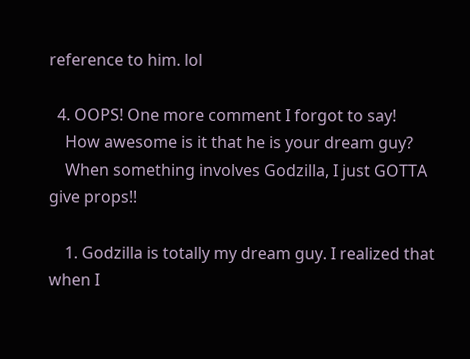reference to him. lol

  4. OOPS! One more comment I forgot to say!
    How awesome is it that he is your dream guy?
    When something involves Godzilla, I just GOTTA give props!!

    1. Godzilla is totally my dream guy. I realized that when I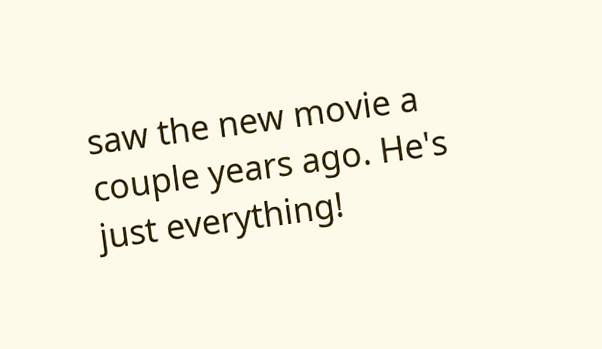saw the new movie a couple years ago. He's just everything!